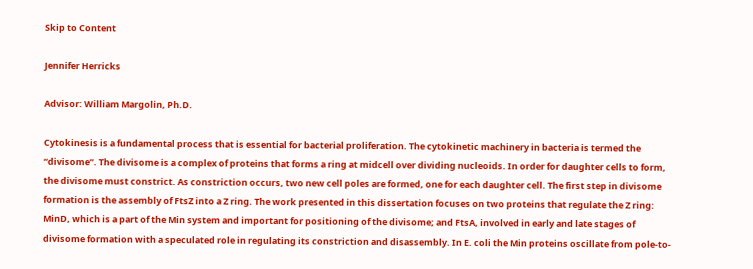Skip to Content

Jennifer Herricks

Advisor: William Margolin, Ph.D.

Cytokinesis is a fundamental process that is essential for bacterial proliferation. The cytokinetic machinery in bacteria is termed the “divisome”. The divisome is a complex of proteins that forms a ring at midcell over dividing nucleoids. In order for daughter cells to form, the divisome must constrict. As constriction occurs, two new cell poles are formed, one for each daughter cell. The first step in divisome formation is the assembly of FtsZ into a Z ring. The work presented in this dissertation focuses on two proteins that regulate the Z ring: MinD, which is a part of the Min system and important for positioning of the divisome; and FtsA, involved in early and late stages of divisome formation with a speculated role in regulating its constriction and disassembly. In E. coli the Min proteins oscillate from pole-to-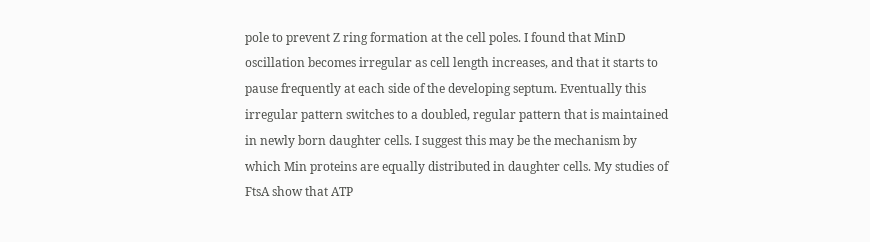pole to prevent Z ring formation at the cell poles. I found that MinD oscillation becomes irregular as cell length increases, and that it starts to pause frequently at each side of the developing septum. Eventually this irregular pattern switches to a doubled, regular pattern that is maintained in newly born daughter cells. I suggest this may be the mechanism by which Min proteins are equally distributed in daughter cells. My studies of FtsA show that ATP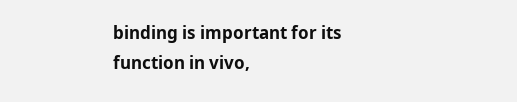binding is important for its function in vivo,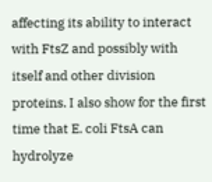affecting its ability to interact with FtsZ and possibly with itself and other division proteins. I also show for the first time that E. coli FtsA can hydrolyze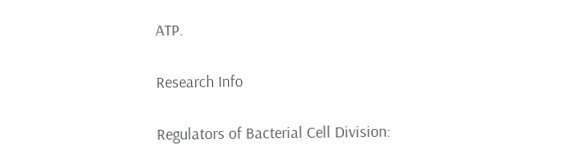ATP.

Research Info

Regulators of Bacterial Cell Division: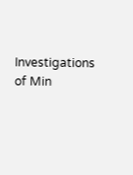Investigations of Min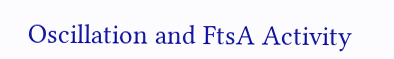Oscillation and FtsA Activity